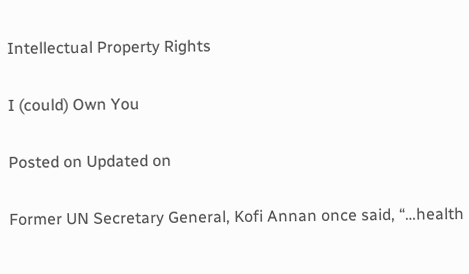Intellectual Property Rights

I (could) Own You

Posted on Updated on

Former UN Secretary General, Kofi Annan once said, “…health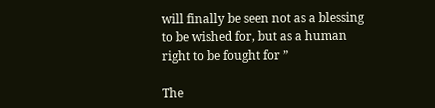will finally be seen not as a blessing to be wished for, but as a human right to be fought for ”

The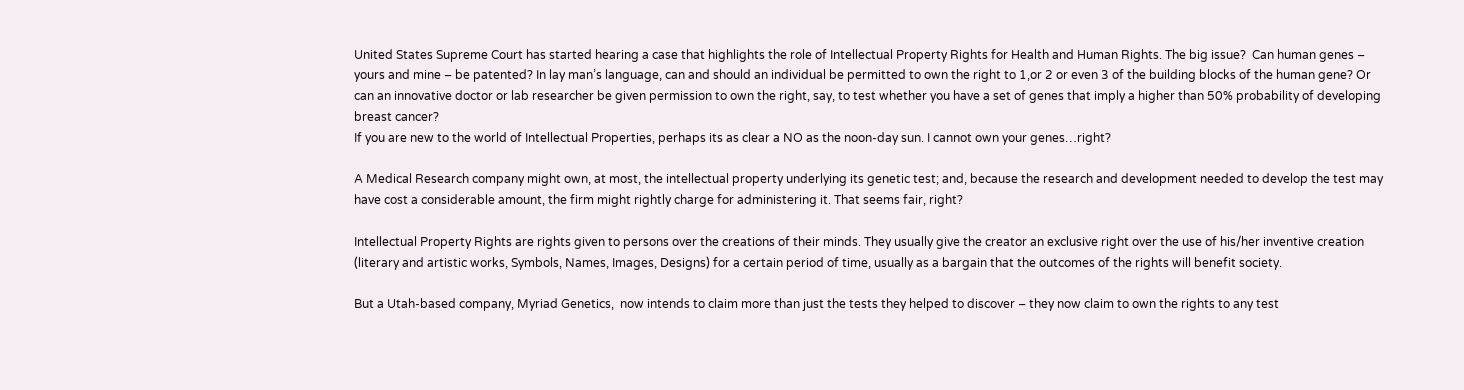United States Supreme Court has started hearing a case that highlights the role of Intellectual Property Rights for Health and Human Rights. The big issue?  Can human genes – yours and mine – be patented? In lay man’s language, can and should an individual be permitted to own the right to 1,or 2 or even 3 of the building blocks of the human gene? Or can an innovative doctor or lab researcher be given permission to own the right, say, to test whether you have a set of genes that imply a higher than 50% probability of developing breast cancer?
If you are new to the world of Intellectual Properties, perhaps its as clear a NO as the noon-day sun. I cannot own your genes…right?

A Medical Research company might own, at most, the intellectual property underlying its genetic test; and, because the research and development needed to develop the test may have cost a considerable amount, the firm might rightly charge for administering it. That seems fair, right?

Intellectual Property Rights are rights given to persons over the creations of their minds. They usually give the creator an exclusive right over the use of his/her inventive creation (literary and artistic works, Symbols, Names, Images, Designs) for a certain period of time, usually as a bargain that the outcomes of the rights will benefit society.

But a Utah-based company, Myriad Genetics,  now intends to claim more than just the tests they helped to discover – they now claim to own the rights to any test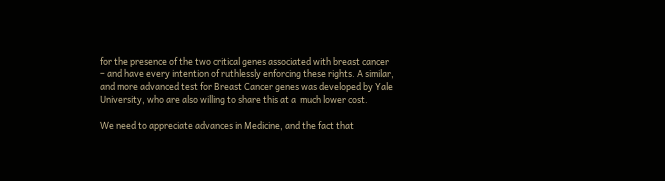for the presence of the two critical genes associated with breast cancer – and have every intention of ruthlessly enforcing these rights. A similar, and more advanced test for Breast Cancer genes was developed by Yale University, who are also willing to share this at a  much lower cost.

We need to appreciate advances in Medicine, and the fact that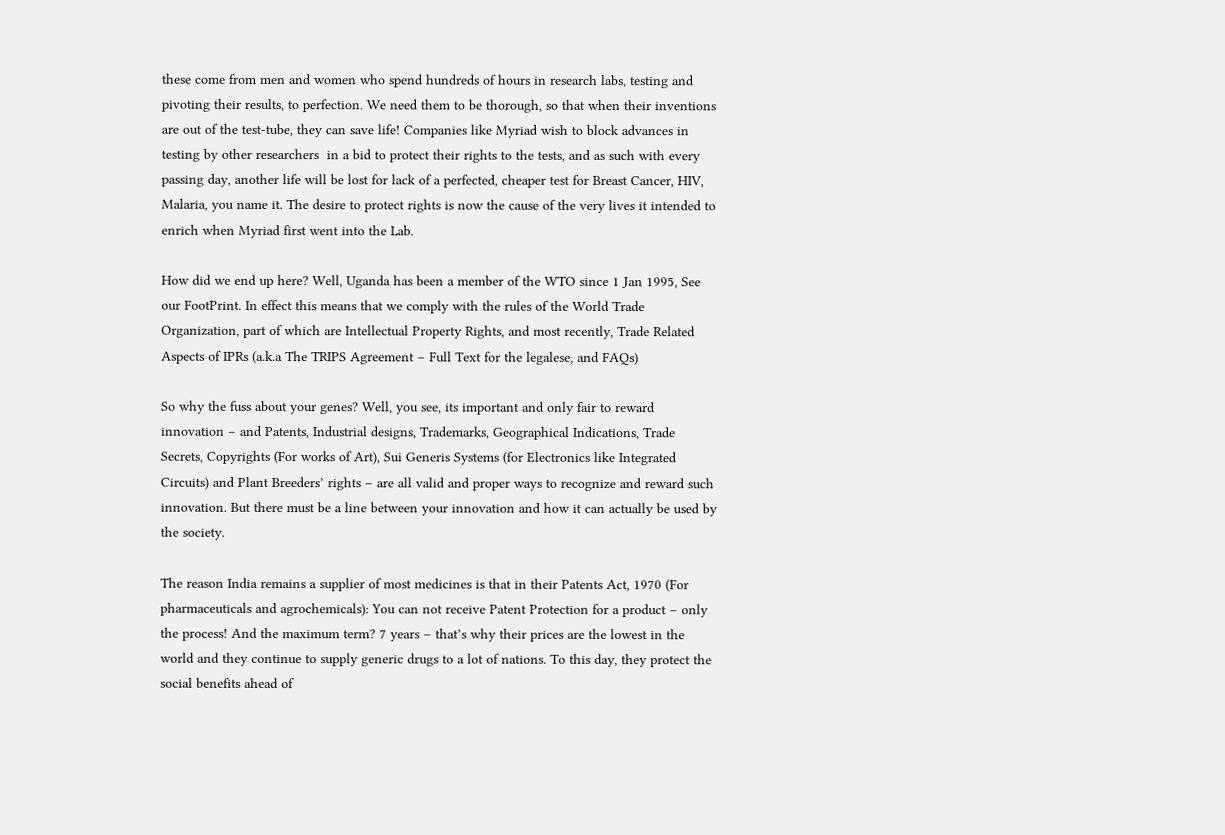these come from men and women who spend hundreds of hours in research labs, testing and pivoting their results, to perfection. We need them to be thorough, so that when their inventions are out of the test-tube, they can save life! Companies like Myriad wish to block advances in testing by other researchers  in a bid to protect their rights to the tests, and as such with every passing day, another life will be lost for lack of a perfected, cheaper test for Breast Cancer, HIV, Malaria, you name it. The desire to protect rights is now the cause of the very lives it intended to enrich when Myriad first went into the Lab.

How did we end up here? Well, Uganda has been a member of the WTO since 1 Jan 1995, See our FootPrint. In effect this means that we comply with the rules of the World Trade Organization, part of which are Intellectual Property Rights, and most recently, Trade Related Aspects of IPRs (a.k.a The TRIPS Agreement – Full Text for the legalese, and FAQs)

So why the fuss about your genes? Well, you see, its important and only fair to reward innovation – and Patents, Industrial designs, Trademarks, Geographical Indications, Trade Secrets, Copyrights (For works of Art), Sui Generis Systems (for Electronics like Integrated Circuits) and Plant Breeders’ rights – are all valid and proper ways to recognize and reward such innovation. But there must be a line between your innovation and how it can actually be used by the society.

The reason India remains a supplier of most medicines is that in their Patents Act, 1970 (For pharmaceuticals and agrochemicals): You can not receive Patent Protection for a product – only the process! And the maximum term? 7 years – that’s why their prices are the lowest in the world and they continue to supply generic drugs to a lot of nations. To this day, they protect the social benefits ahead of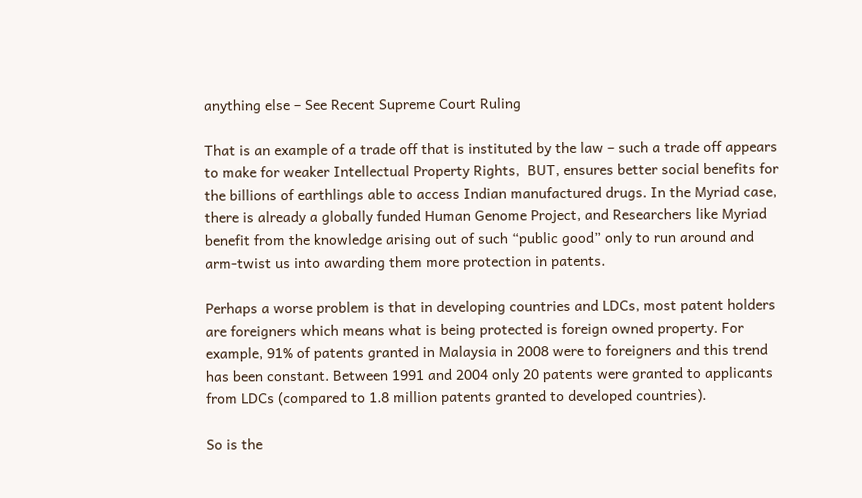anything else – See Recent Supreme Court Ruling

That is an example of a trade off that is instituted by the law – such a trade off appears to make for weaker Intellectual Property Rights,  BUT, ensures better social benefits for the billions of earthlings able to access Indian manufactured drugs. In the Myriad case, there is already a globally funded Human Genome Project, and Researchers like Myriad benefit from the knowledge arising out of such “public good” only to run around and arm-twist us into awarding them more protection in patents.

Perhaps a worse problem is that in developing countries and LDCs, most patent holders are foreigners which means what is being protected is foreign owned property. For example, 91% of patents granted in Malaysia in 2008 were to foreigners and this trend has been constant. Between 1991 and 2004 only 20 patents were granted to applicants from LDCs (compared to 1.8 million patents granted to developed countries).

So is the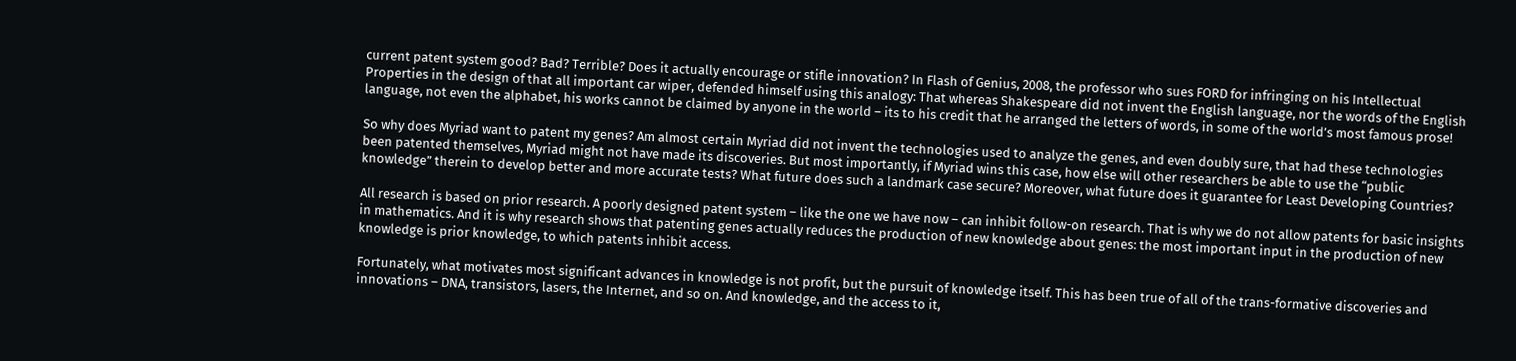current patent system good? Bad? Terrible? Does it actually encourage or stifle innovation? In Flash of Genius, 2008, the professor who sues FORD for infringing on his Intellectual Properties in the design of that all important car wiper, defended himself using this analogy: That whereas Shakespeare did not invent the English language, nor the words of the English language, not even the alphabet, his works cannot be claimed by anyone in the world – its to his credit that he arranged the letters of words, in some of the world’s most famous prose!

So why does Myriad want to patent my genes? Am almost certain Myriad did not invent the technologies used to analyze the genes, and even doubly sure, that had these technologies been patented themselves, Myriad might not have made its discoveries. But most importantly, if Myriad wins this case, how else will other researchers be able to use the “public knowledge” therein to develop better and more accurate tests? What future does such a landmark case secure? Moreover, what future does it guarantee for Least Developing Countries?

All research is based on prior research. A poorly designed patent system – like the one we have now – can inhibit follow-on research. That is why we do not allow patents for basic insights in mathematics. And it is why research shows that patenting genes actually reduces the production of new knowledge about genes: the most important input in the production of new knowledge is prior knowledge, to which patents inhibit access.

Fortunately, what motivates most significant advances in knowledge is not profit, but the pursuit of knowledge itself. This has been true of all of the trans-formative discoveries and innovations – DNA, transistors, lasers, the Internet, and so on. And knowledge, and the access to it,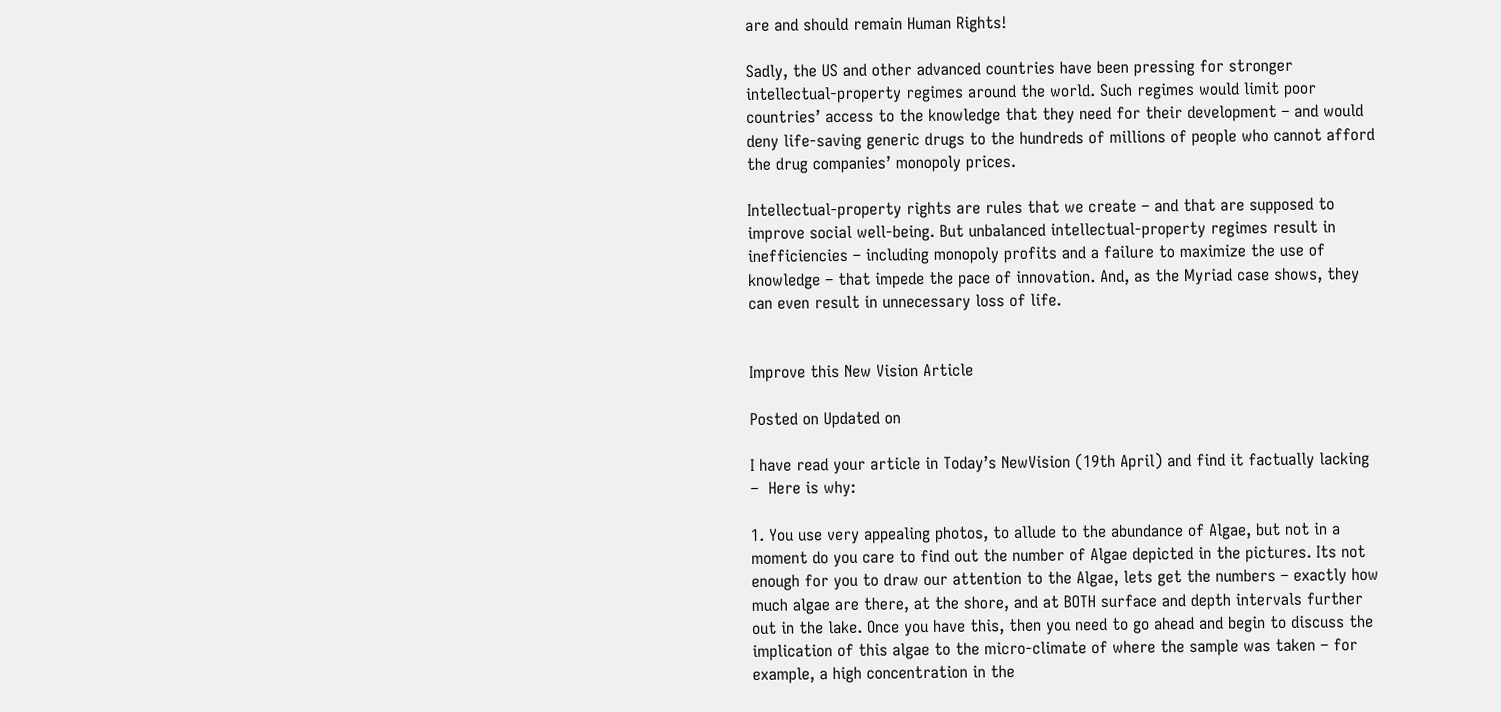are and should remain Human Rights!

Sadly, the US and other advanced countries have been pressing for stronger intellectual-property regimes around the world. Such regimes would limit poor countries’ access to the knowledge that they need for their development – and would deny life-saving generic drugs to the hundreds of millions of people who cannot afford the drug companies’ monopoly prices.

Intellectual-property rights are rules that we create – and that are supposed to improve social well-being. But unbalanced intellectual-property regimes result in inefficiencies – including monopoly profits and a failure to maximize the use of knowledge – that impede the pace of innovation. And, as the Myriad case shows, they can even result in unnecessary loss of life.


Improve this New Vision Article

Posted on Updated on

I have read your article in Today’s NewVision (19th April) and find it factually lacking –  Here is why:

1. You use very appealing photos, to allude to the abundance of Algae, but not in a moment do you care to find out the number of Algae depicted in the pictures. Its not enough for you to draw our attention to the Algae, lets get the numbers – exactly how much algae are there, at the shore, and at BOTH surface and depth intervals further out in the lake. Once you have this, then you need to go ahead and begin to discuss the implication of this algae to the micro-climate of where the sample was taken – for example, a high concentration in the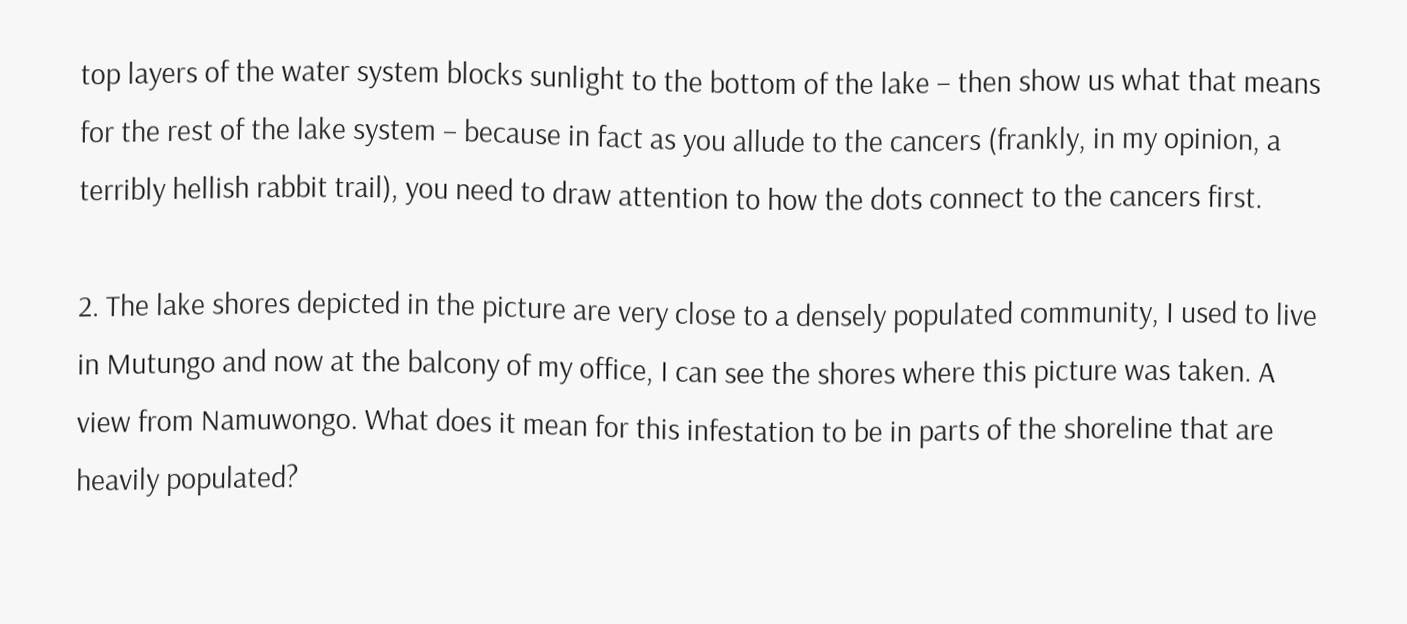top layers of the water system blocks sunlight to the bottom of the lake – then show us what that means for the rest of the lake system – because in fact as you allude to the cancers (frankly, in my opinion, a terribly hellish rabbit trail), you need to draw attention to how the dots connect to the cancers first.

2. The lake shores depicted in the picture are very close to a densely populated community, I used to live in Mutungo and now at the balcony of my office, I can see the shores where this picture was taken. A view from Namuwongo. What does it mean for this infestation to be in parts of the shoreline that are heavily populated?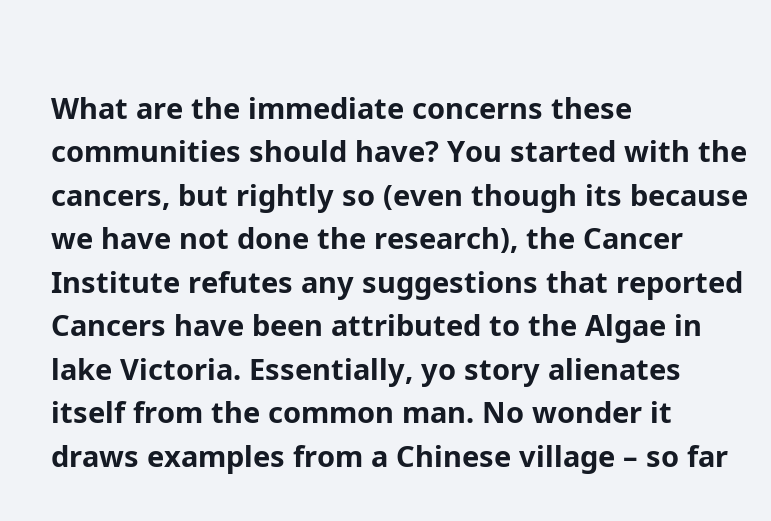What are the immediate concerns these communities should have? You started with the cancers, but rightly so (even though its because we have not done the research), the Cancer Institute refutes any suggestions that reported Cancers have been attributed to the Algae in lake Victoria. Essentially, yo story alienates itself from the common man. No wonder it draws examples from a Chinese village – so far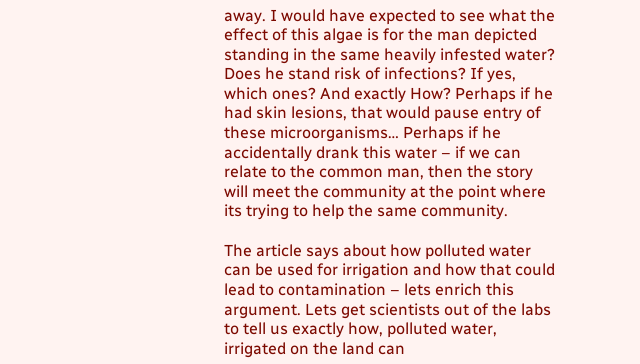away. I would have expected to see what the effect of this algae is for the man depicted standing in the same heavily infested water? Does he stand risk of infections? If yes, which ones? And exactly How? Perhaps if he had skin lesions, that would pause entry of these microorganisms… Perhaps if he accidentally drank this water – if we can relate to the common man, then the story will meet the community at the point where its trying to help the same community.

The article says about how polluted water can be used for irrigation and how that could lead to contamination – lets enrich this argument. Lets get scientists out of the labs to tell us exactly how, polluted water, irrigated on the land can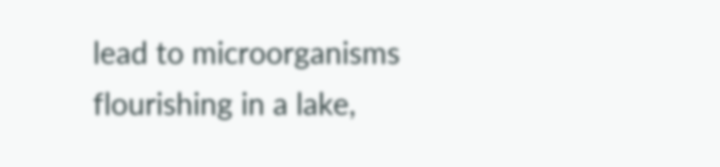lead to microorganisms flourishing in a lake,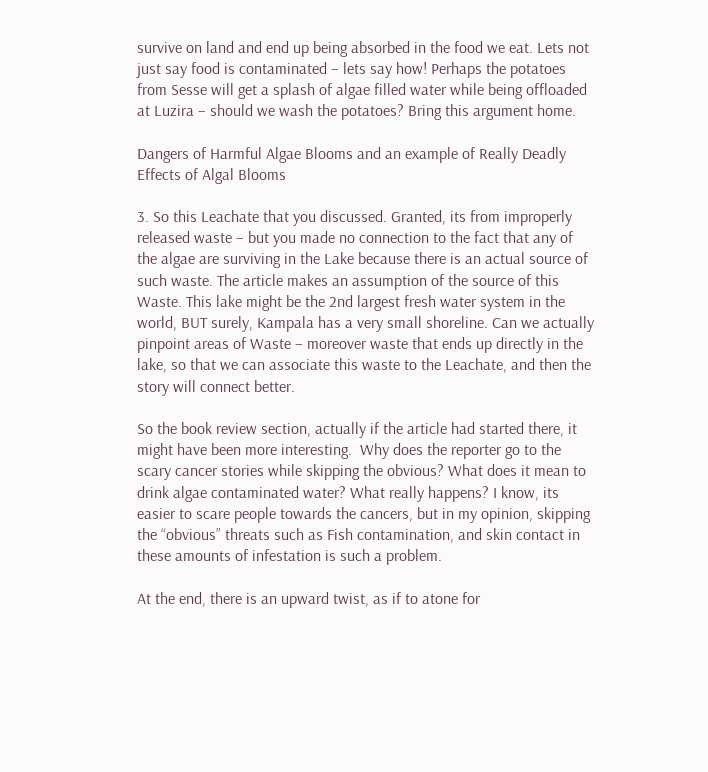survive on land and end up being absorbed in the food we eat. Lets not just say food is contaminated – lets say how! Perhaps the potatoes from Sesse will get a splash of algae filled water while being offloaded at Luzira – should we wash the potatoes? Bring this argument home.

Dangers of Harmful Algae Blooms and an example of Really Deadly Effects of Algal Blooms

3. So this Leachate that you discussed. Granted, its from improperly released waste – but you made no connection to the fact that any of the algae are surviving in the Lake because there is an actual source of such waste. The article makes an assumption of the source of this Waste. This lake might be the 2nd largest fresh water system in the world, BUT surely, Kampala has a very small shoreline. Can we actually pinpoint areas of Waste – moreover waste that ends up directly in the lake, so that we can associate this waste to the Leachate, and then the story will connect better.

So the book review section, actually if the article had started there, it might have been more interesting.  Why does the reporter go to the scary cancer stories while skipping the obvious? What does it mean to drink algae contaminated water? What really happens? I know, its easier to scare people towards the cancers, but in my opinion, skipping the “obvious” threats such as Fish contamination, and skin contact in these amounts of infestation is such a problem.

At the end, there is an upward twist, as if to atone for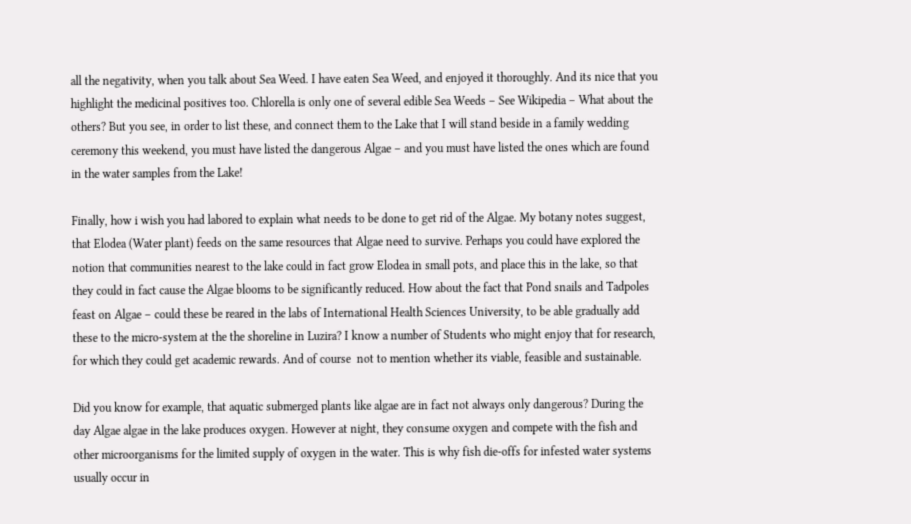all the negativity, when you talk about Sea Weed. I have eaten Sea Weed, and enjoyed it thoroughly. And its nice that you highlight the medicinal positives too. Chlorella is only one of several edible Sea Weeds – See Wikipedia – What about the others? But you see, in order to list these, and connect them to the Lake that I will stand beside in a family wedding ceremony this weekend, you must have listed the dangerous Algae – and you must have listed the ones which are found in the water samples from the Lake!

Finally, how i wish you had labored to explain what needs to be done to get rid of the Algae. My botany notes suggest, that Elodea (Water plant) feeds on the same resources that Algae need to survive. Perhaps you could have explored the notion that communities nearest to the lake could in fact grow Elodea in small pots, and place this in the lake, so that they could in fact cause the Algae blooms to be significantly reduced. How about the fact that Pond snails and Tadpoles feast on Algae – could these be reared in the labs of International Health Sciences University, to be able gradually add these to the micro-system at the the shoreline in Luzira? I know a number of Students who might enjoy that for research, for which they could get academic rewards. And of course  not to mention whether its viable, feasible and sustainable.

Did you know for example, that aquatic submerged plants like algae are in fact not always only dangerous? During the day Algae algae in the lake produces oxygen. However at night, they consume oxygen and compete with the fish and other microorganisms for the limited supply of oxygen in the water. This is why fish die-offs for infested water systems usually occur in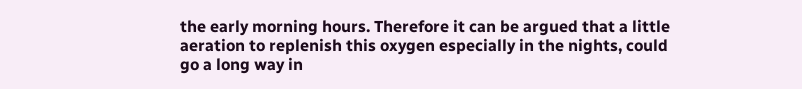the early morning hours. Therefore it can be argued that a little aeration to replenish this oxygen especially in the nights, could go a long way in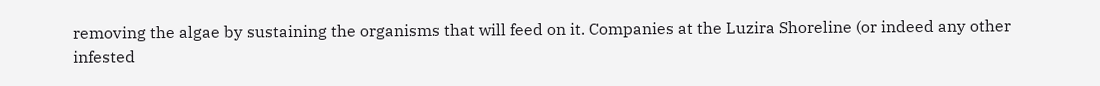removing the algae by sustaining the organisms that will feed on it. Companies at the Luzira Shoreline (or indeed any other infested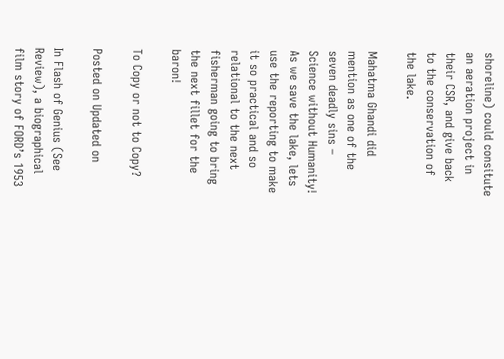shoreline) could consitute an aeration project in their CSR, and give back to the conservation of the lake.

Mahatma Ghandi did mention as one of the seven deadly sins – Science without Humanity! As we save the lake, lets use the reporting to make it so practical and so relational to the next fisherman going to bring the next fillet for the baron!

To Copy or not to Copy?

Posted on Updated on

In Flash of Genius (See Review), a biographical film story of FORD’s 1953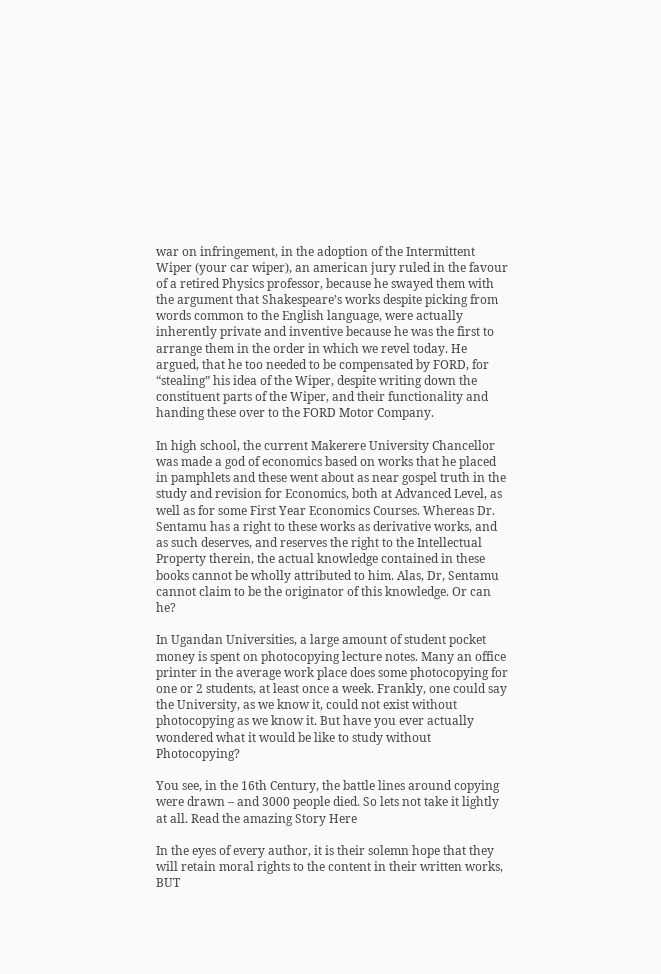war on infringement, in the adoption of the Intermittent Wiper (your car wiper), an american jury ruled in the favour of a retired Physics professor, because he swayed them with the argument that Shakespeare’s works despite picking from words common to the English language, were actually inherently private and inventive because he was the first to arrange them in the order in which we revel today. He argued, that he too needed to be compensated by FORD, for “stealing” his idea of the Wiper, despite writing down the constituent parts of the Wiper, and their functionality and handing these over to the FORD Motor Company.

In high school, the current Makerere University Chancellor was made a god of economics based on works that he placed in pamphlets and these went about as near gospel truth in the study and revision for Economics, both at Advanced Level, as well as for some First Year Economics Courses. Whereas Dr. Sentamu has a right to these works as derivative works, and as such deserves, and reserves the right to the Intellectual Property therein, the actual knowledge contained in these books cannot be wholly attributed to him. Alas, Dr, Sentamu cannot claim to be the originator of this knowledge. Or can he?

In Ugandan Universities, a large amount of student pocket money is spent on photocopying lecture notes. Many an office printer in the average work place does some photocopying for one or 2 students, at least once a week. Frankly, one could say the University, as we know it, could not exist without photocopying as we know it. But have you ever actually wondered what it would be like to study without Photocopying?

You see, in the 16th Century, the battle lines around copying were drawn – and 3000 people died. So lets not take it lightly at all. Read the amazing Story Here

In the eyes of every author, it is their solemn hope that they will retain moral rights to the content in their written works, BUT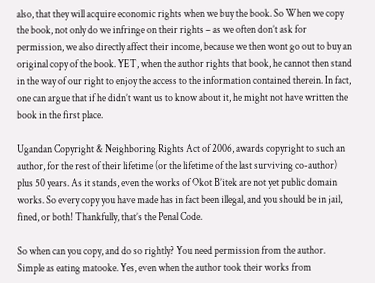also, that they will acquire economic rights when we buy the book. So When we copy the book, not only do we infringe on their rights – as we often don’t ask for permission, we also directly affect their income, because we then wont go out to buy an original copy of the book. YET, when the author rights that book, he cannot then stand in the way of our right to enjoy the access to the information contained therein. In fact, one can argue that if he didn’t want us to know about it, he might not have written the book in the first place.

Ugandan Copyright & Neighboring Rights Act of 2006, awards copyright to such an author, for the rest of their lifetime (or the lifetime of the last surviving co-author) plus 50 years. As it stands, even the works of Okot B’itek are not yet public domain works. So every copy you have made has in fact been illegal, and you should be in jail, fined, or both! Thankfully, that’s the Penal Code.

So when can you copy, and do so rightly? You need permission from the author. Simple as eating matooke. Yes, even when the author took their works from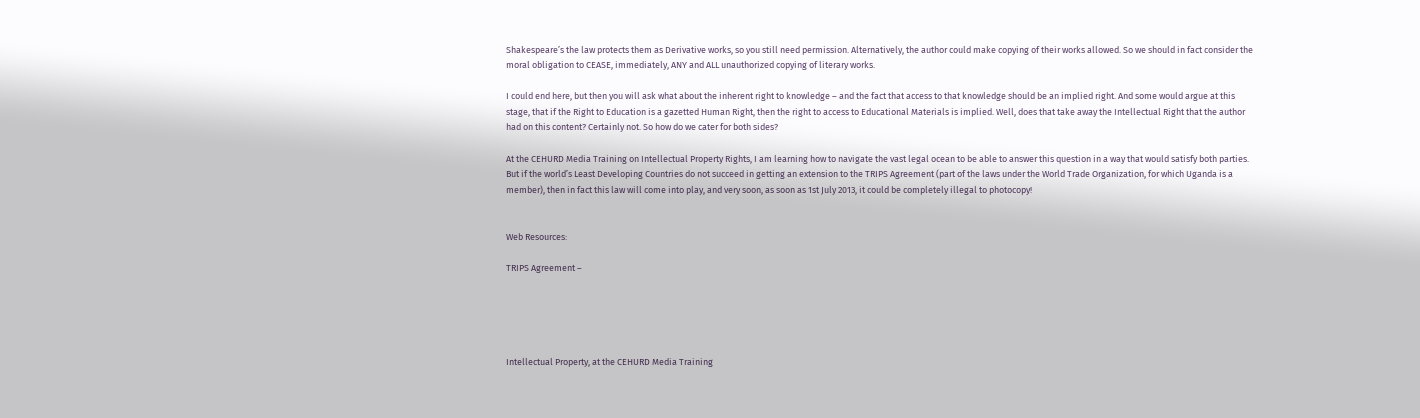Shakespeare’s the law protects them as Derivative works, so you still need permission. Alternatively, the author could make copying of their works allowed. So we should in fact consider the moral obligation to CEASE, immediately, ANY and ALL unauthorized copying of literary works.

I could end here, but then you will ask what about the inherent right to knowledge – and the fact that access to that knowledge should be an implied right. And some would argue at this stage, that if the Right to Education is a gazetted Human Right, then the right to access to Educational Materials is implied. Well, does that take away the Intellectual Right that the author had on this content? Certainly not. So how do we cater for both sides?

At the CEHURD Media Training on Intellectual Property Rights, I am learning how to navigate the vast legal ocean to be able to answer this question in a way that would satisfy both parties. But if the world’s Least Developing Countries do not succeed in getting an extension to the TRIPS Agreement (part of the laws under the World Trade Organization, for which Uganda is a member), then in fact this law will come into play, and very soon, as soon as 1st July 2013, it could be completely illegal to photocopy!


Web Resources:

TRIPS Agreement –





Intellectual Property, at the CEHURD Media Training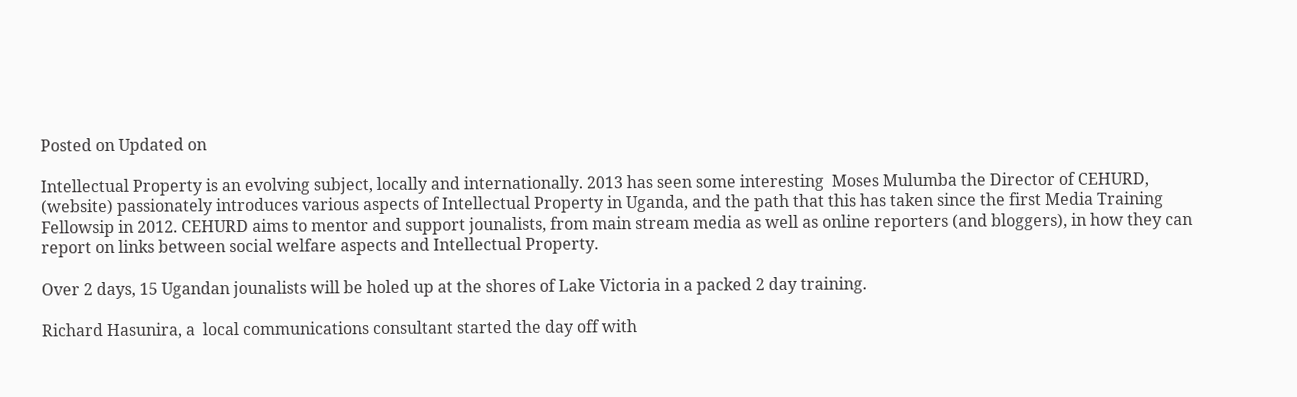Posted on Updated on

Intellectual Property is an evolving subject, locally and internationally. 2013 has seen some interesting  Moses Mulumba the Director of CEHURD, (website) passionately introduces various aspects of Intellectual Property in Uganda, and the path that this has taken since the first Media Training Fellowsip in 2012. CEHURD aims to mentor and support jounalists, from main stream media as well as online reporters (and bloggers), in how they can report on links between social welfare aspects and Intellectual Property.

Over 2 days, 15 Ugandan jounalists will be holed up at the shores of Lake Victoria in a packed 2 day training.

Richard Hasunira, a  local communications consultant started the day off with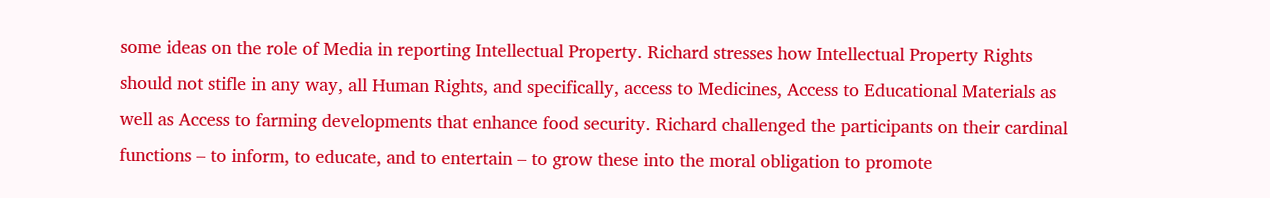some ideas on the role of Media in reporting Intellectual Property. Richard stresses how Intellectual Property Rights should not stifle in any way, all Human Rights, and specifically, access to Medicines, Access to Educational Materials as well as Access to farming developments that enhance food security. Richard challenged the participants on their cardinal functions – to inform, to educate, and to entertain – to grow these into the moral obligation to promote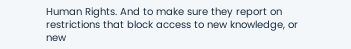Human Rights. And to make sure they report on restrictions that block access to new knowledge, or new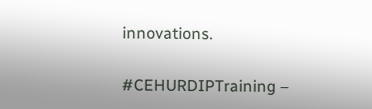innovations.

#CEHURDIPTraining –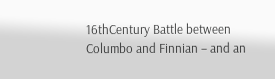16thCentury Battle between Columbo and Finnian – and an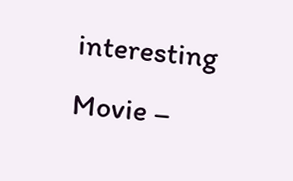interesting Movie –